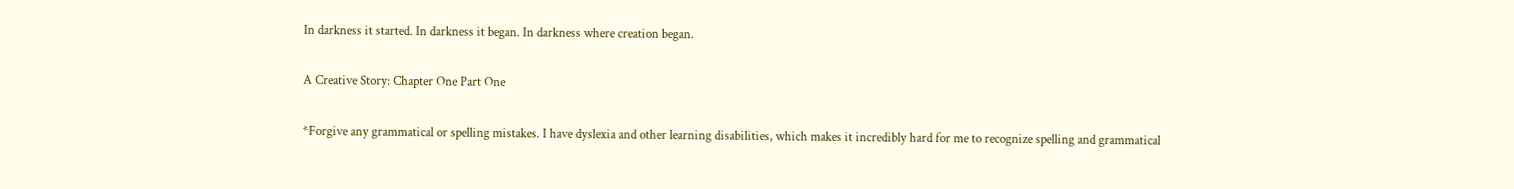In darkness it started. In darkness it began. In darkness where creation began.

A Creative Story: Chapter One Part One

*Forgive any grammatical or spelling mistakes. I have dyslexia and other learning disabilities, which makes it incredibly hard for me to recognize spelling and grammatical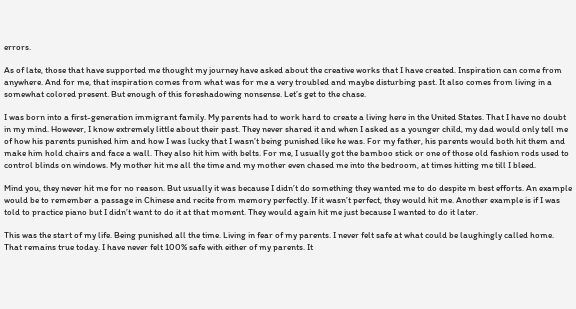errors.

As of late, those that have supported me thought my journey have asked about the creative works that I have created. Inspiration can come from anywhere. And for me, that inspiration comes from what was for me a very troubled and maybe disturbing past. It also comes from living in a somewhat colored present. But enough of this foreshadowing nonsense. Let’s get to the chase.

I was born into a first-generation immigrant family. My parents had to work hard to create a living here in the United States. That I have no doubt in my mind. However, I know extremely little about their past. They never shared it and when I asked as a younger child, my dad would only tell me of how his parents punished him and how I was lucky that I wasn’t being punished like he was. For my father, his parents would both hit them and make him hold chairs and face a wall. They also hit him with belts. For me, I usually got the bamboo stick or one of those old fashion rods used to control blinds on windows. My mother hit me all the time and my mother even chased me into the bedroom, at times hitting me till I bleed.

Mind you, they never hit me for no reason. But usually it was because I didn’t do something they wanted me to do despite m best efforts. An example would be to remember a passage in Chinese and recite from memory perfectly. If it wasn’t perfect, they would hit me. Another example is if I was told to practice piano but I didn’t want to do it at that moment. They would again hit me just because I wanted to do it later.

This was the start of my life. Being punished all the time. Living in fear of my parents. I never felt safe at what could be laughingly called home. That remains true today. I have never felt 100% safe with either of my parents. It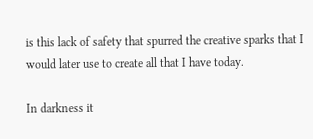is this lack of safety that spurred the creative sparks that I would later use to create all that I have today.

In darkness it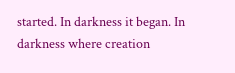started. In darkness it began. In darkness where creation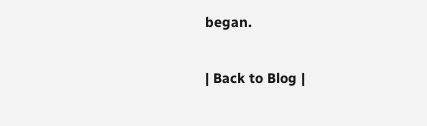began.

| Back to Blog |